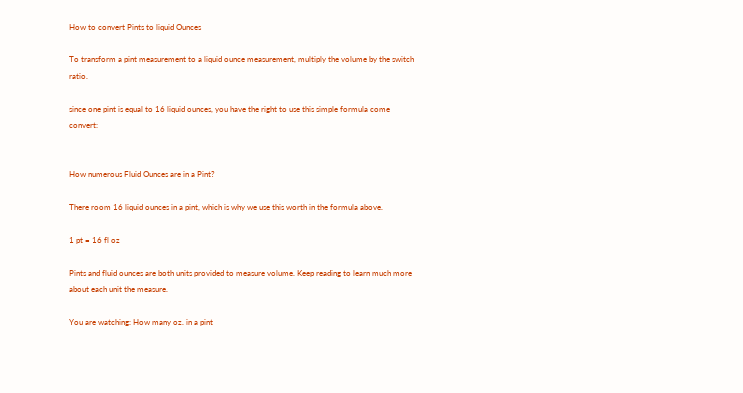How to convert Pints to liquid Ounces

To transform a pint measurement to a liquid ounce measurement, multiply the volume by the switch ratio.

since one pint is equal to 16 liquid ounces, you have the right to use this simple formula come convert:


How numerous Fluid Ounces are in a Pint?

There room 16 liquid ounces in a pint, which is why we use this worth in the formula above.

1 pt = 16 fl oz

Pints and fluid ounces are both units provided to measure volume. Keep reading to learn much more about each unit the measure.

You are watching: How many oz. in a pint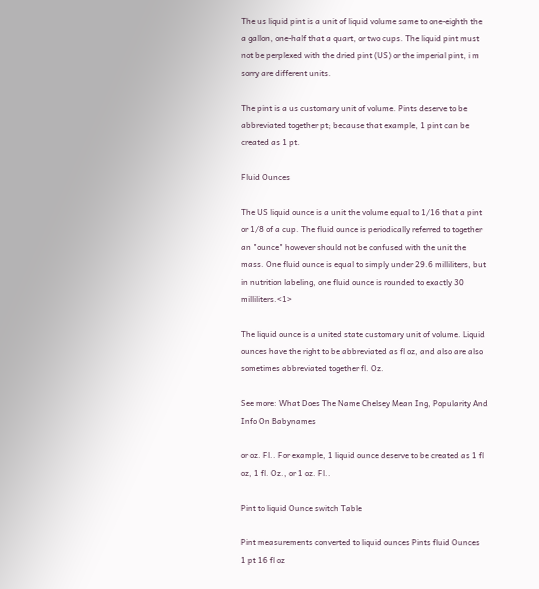The us liquid pint is a unit of liquid volume same to one-eighth the a gallon, one-half that a quart, or two cups. The liquid pint must not be perplexed with the dried pint (US) or the imperial pint, i m sorry are different units.

The pint is a us customary unit of volume. Pints deserve to be abbreviated together pt; because that example, 1 pint can be created as 1 pt.

Fluid Ounces

The US liquid ounce is a unit the volume equal to 1/16 that a pint or 1/8 of a cup. The fluid ounce is periodically referred to together an "ounce" however should not be confused with the unit the mass. One fluid ounce is equal to simply under 29.6 milliliters, but in nutrition labeling, one fluid ounce is rounded to exactly 30 milliliters.<1>

The liquid ounce is a united state customary unit of volume. Liquid ounces have the right to be abbreviated as fl oz, and also are also sometimes abbreviated together fl. Oz.

See more: What Does The Name Chelsey Mean Ing, Popularity And Info On Babynames

or oz. Fl.. For example, 1 liquid ounce deserve to be created as 1 fl oz, 1 fl. Oz., or 1 oz. Fl..

Pint to liquid Ounce switch Table

Pint measurements converted to liquid ounces Pints fluid Ounces
1 pt 16 fl oz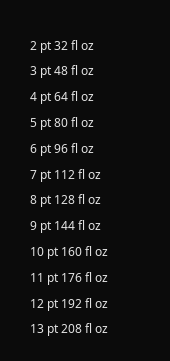2 pt 32 fl oz
3 pt 48 fl oz
4 pt 64 fl oz
5 pt 80 fl oz
6 pt 96 fl oz
7 pt 112 fl oz
8 pt 128 fl oz
9 pt 144 fl oz
10 pt 160 fl oz
11 pt 176 fl oz
12 pt 192 fl oz
13 pt 208 fl oz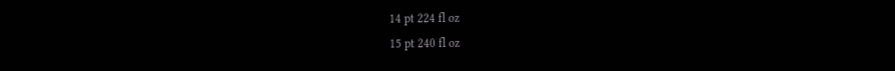14 pt 224 fl oz
15 pt 240 fl oz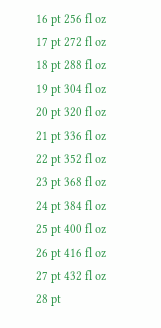16 pt 256 fl oz
17 pt 272 fl oz
18 pt 288 fl oz
19 pt 304 fl oz
20 pt 320 fl oz
21 pt 336 fl oz
22 pt 352 fl oz
23 pt 368 fl oz
24 pt 384 fl oz
25 pt 400 fl oz
26 pt 416 fl oz
27 pt 432 fl oz
28 pt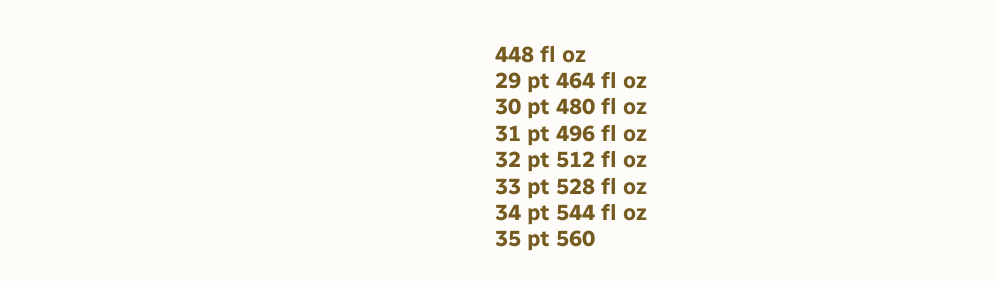448 fl oz
29 pt 464 fl oz
30 pt 480 fl oz
31 pt 496 fl oz
32 pt 512 fl oz
33 pt 528 fl oz
34 pt 544 fl oz
35 pt 560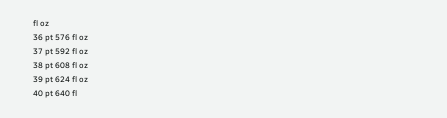fl oz
36 pt 576 fl oz
37 pt 592 fl oz
38 pt 608 fl oz
39 pt 624 fl oz
40 pt 640 fl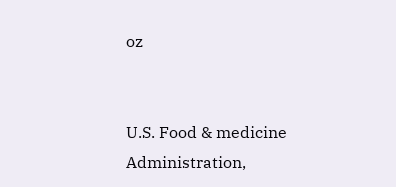oz


U.S. Food & medicine Administration,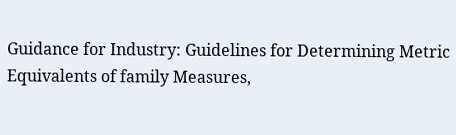Guidance for Industry: Guidelines for Determining Metric Equivalents of family Measures,